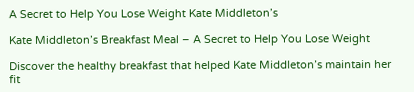A Secret to Help You Lose Weight Kate Middleton’s

Kate Middleton’s Breakfast Meal – A Secret to Help You Lose Weight

Discover the healthy breakfast that helped Kate Middleton’s maintain her fit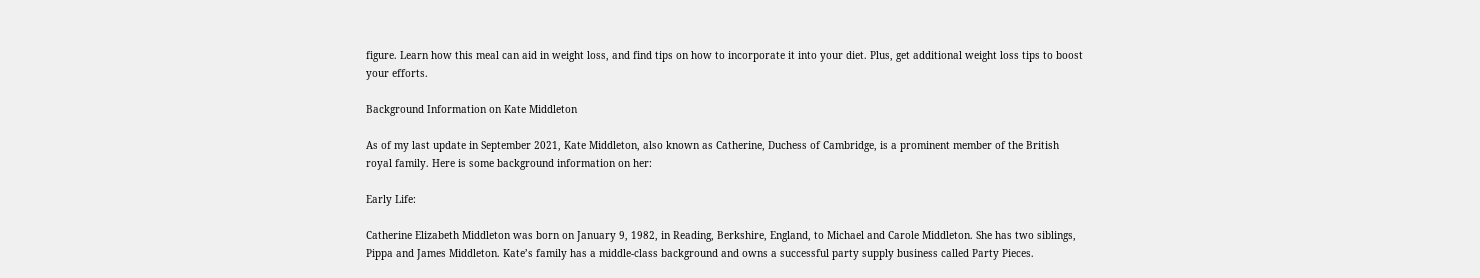figure. Learn how this meal can aid in weight loss, and find tips on how to incorporate it into your diet. Plus, get additional weight loss tips to boost your efforts.

Background Information on Kate Middleton

As of my last update in September 2021, Kate Middleton, also known as Catherine, Duchess of Cambridge, is a prominent member of the British royal family. Here is some background information on her:

Early Life:

Catherine Elizabeth Middleton was born on January 9, 1982, in Reading, Berkshire, England, to Michael and Carole Middleton. She has two siblings, Pippa and James Middleton. Kate’s family has a middle-class background and owns a successful party supply business called Party Pieces.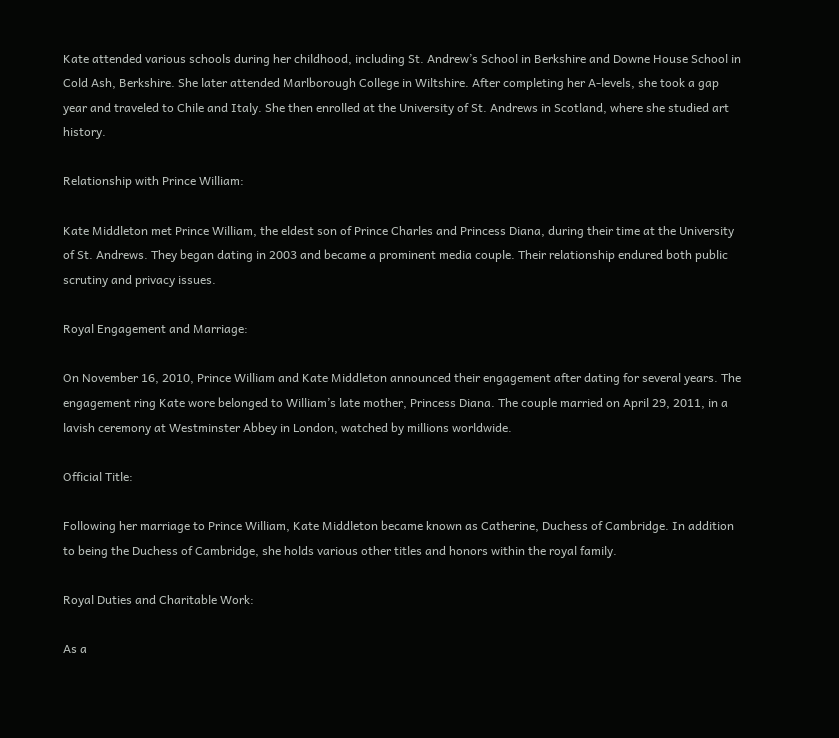Kate attended various schools during her childhood, including St. Andrew’s School in Berkshire and Downe House School in Cold Ash, Berkshire. She later attended Marlborough College in Wiltshire. After completing her A-levels, she took a gap year and traveled to Chile and Italy. She then enrolled at the University of St. Andrews in Scotland, where she studied art history.

Relationship with Prince William:

Kate Middleton met Prince William, the eldest son of Prince Charles and Princess Diana, during their time at the University of St. Andrews. They began dating in 2003 and became a prominent media couple. Their relationship endured both public scrutiny and privacy issues.

Royal Engagement and Marriage:

On November 16, 2010, Prince William and Kate Middleton announced their engagement after dating for several years. The engagement ring Kate wore belonged to William’s late mother, Princess Diana. The couple married on April 29, 2011, in a lavish ceremony at Westminster Abbey in London, watched by millions worldwide.

Official Title:

Following her marriage to Prince William, Kate Middleton became known as Catherine, Duchess of Cambridge. In addition to being the Duchess of Cambridge, she holds various other titles and honors within the royal family.

Royal Duties and Charitable Work:

As a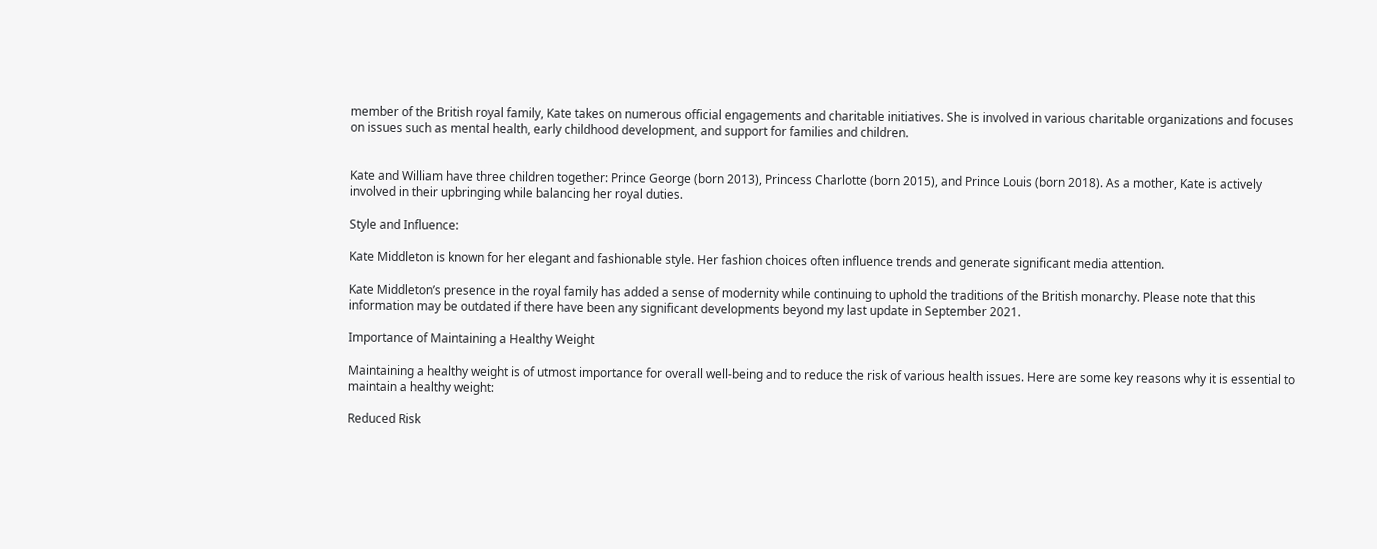member of the British royal family, Kate takes on numerous official engagements and charitable initiatives. She is involved in various charitable organizations and focuses on issues such as mental health, early childhood development, and support for families and children.


Kate and William have three children together: Prince George (born 2013), Princess Charlotte (born 2015), and Prince Louis (born 2018). As a mother, Kate is actively involved in their upbringing while balancing her royal duties.

Style and Influence:

Kate Middleton is known for her elegant and fashionable style. Her fashion choices often influence trends and generate significant media attention.

Kate Middleton’s presence in the royal family has added a sense of modernity while continuing to uphold the traditions of the British monarchy. Please note that this information may be outdated if there have been any significant developments beyond my last update in September 2021.

Importance of Maintaining a Healthy Weight

Maintaining a healthy weight is of utmost importance for overall well-being and to reduce the risk of various health issues. Here are some key reasons why it is essential to maintain a healthy weight:

Reduced Risk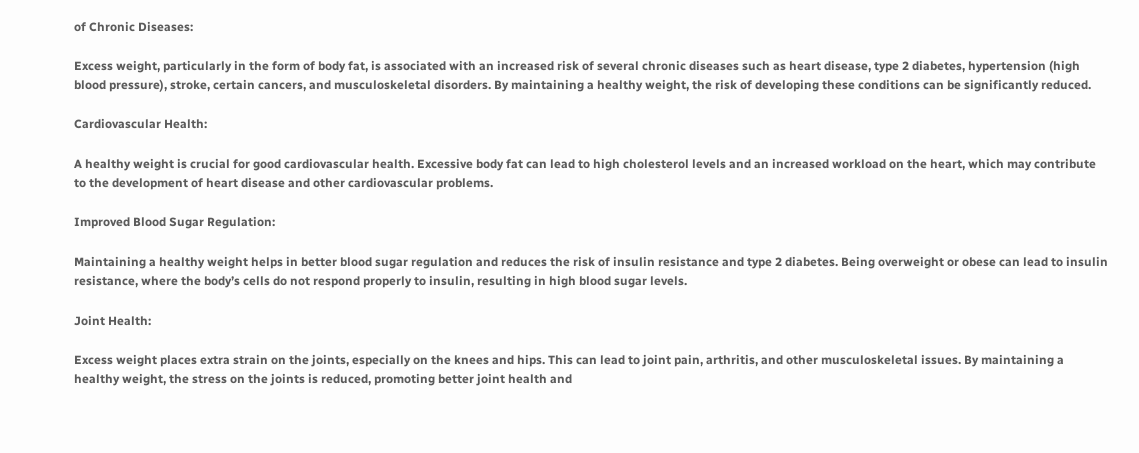of Chronic Diseases:

Excess weight, particularly in the form of body fat, is associated with an increased risk of several chronic diseases such as heart disease, type 2 diabetes, hypertension (high blood pressure), stroke, certain cancers, and musculoskeletal disorders. By maintaining a healthy weight, the risk of developing these conditions can be significantly reduced.

Cardiovascular Health:

A healthy weight is crucial for good cardiovascular health. Excessive body fat can lead to high cholesterol levels and an increased workload on the heart, which may contribute to the development of heart disease and other cardiovascular problems.

Improved Blood Sugar Regulation:

Maintaining a healthy weight helps in better blood sugar regulation and reduces the risk of insulin resistance and type 2 diabetes. Being overweight or obese can lead to insulin resistance, where the body’s cells do not respond properly to insulin, resulting in high blood sugar levels.

Joint Health:

Excess weight places extra strain on the joints, especially on the knees and hips. This can lead to joint pain, arthritis, and other musculoskeletal issues. By maintaining a healthy weight, the stress on the joints is reduced, promoting better joint health and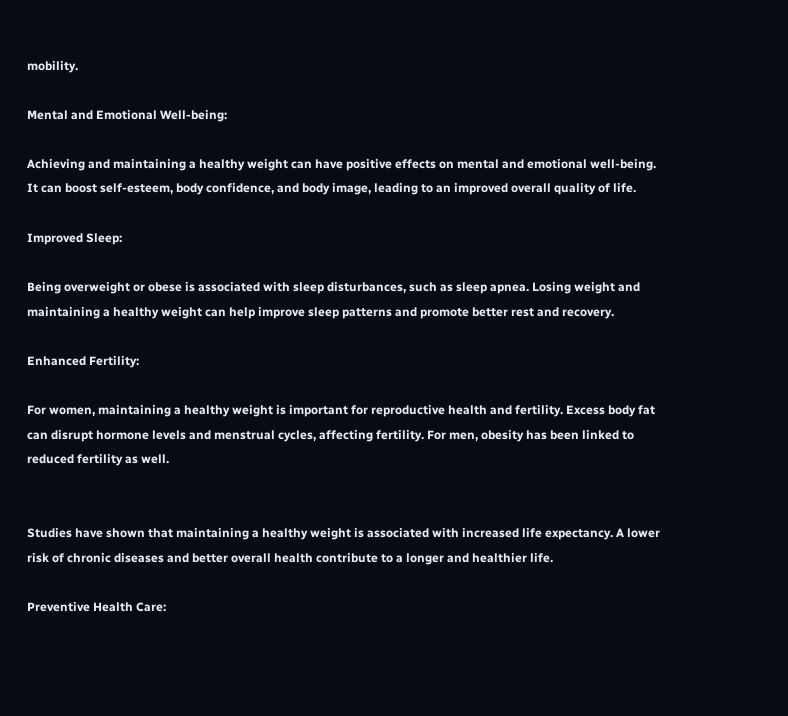mobility.

Mental and Emotional Well-being:

Achieving and maintaining a healthy weight can have positive effects on mental and emotional well-being. It can boost self-esteem, body confidence, and body image, leading to an improved overall quality of life.

Improved Sleep:

Being overweight or obese is associated with sleep disturbances, such as sleep apnea. Losing weight and maintaining a healthy weight can help improve sleep patterns and promote better rest and recovery.

Enhanced Fertility:

For women, maintaining a healthy weight is important for reproductive health and fertility. Excess body fat can disrupt hormone levels and menstrual cycles, affecting fertility. For men, obesity has been linked to reduced fertility as well.


Studies have shown that maintaining a healthy weight is associated with increased life expectancy. A lower risk of chronic diseases and better overall health contribute to a longer and healthier life.

Preventive Health Care: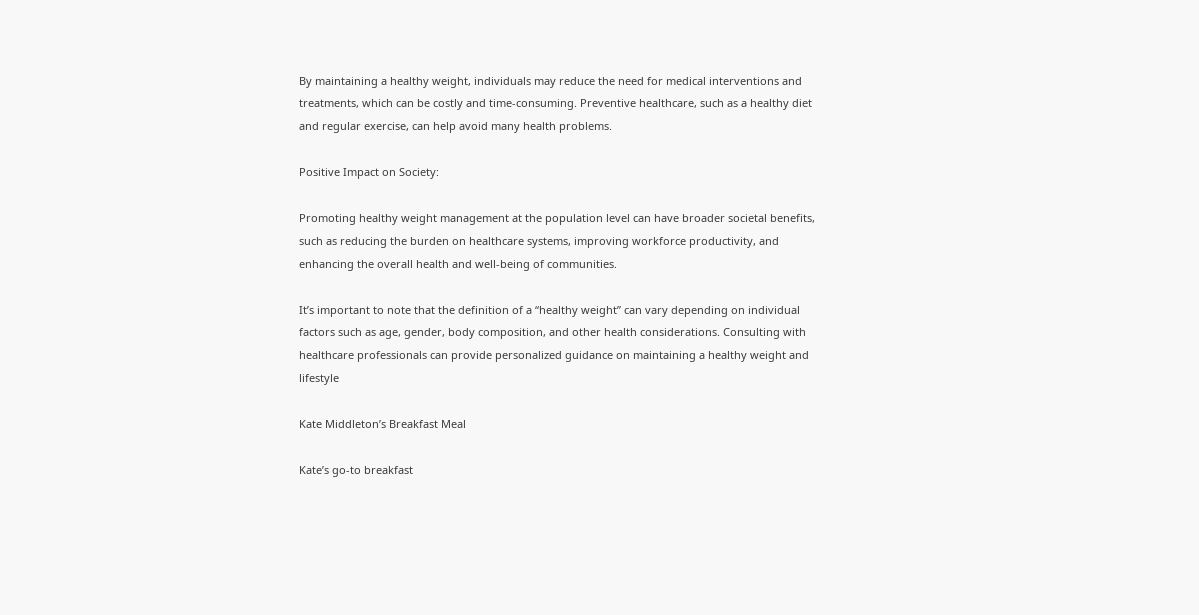By maintaining a healthy weight, individuals may reduce the need for medical interventions and treatments, which can be costly and time-consuming. Preventive healthcare, such as a healthy diet and regular exercise, can help avoid many health problems.

Positive Impact on Society:

Promoting healthy weight management at the population level can have broader societal benefits, such as reducing the burden on healthcare systems, improving workforce productivity, and enhancing the overall health and well-being of communities.

It’s important to note that the definition of a “healthy weight” can vary depending on individual factors such as age, gender, body composition, and other health considerations. Consulting with healthcare professionals can provide personalized guidance on maintaining a healthy weight and lifestyle

Kate Middleton’s Breakfast Meal

Kate’s go-to breakfast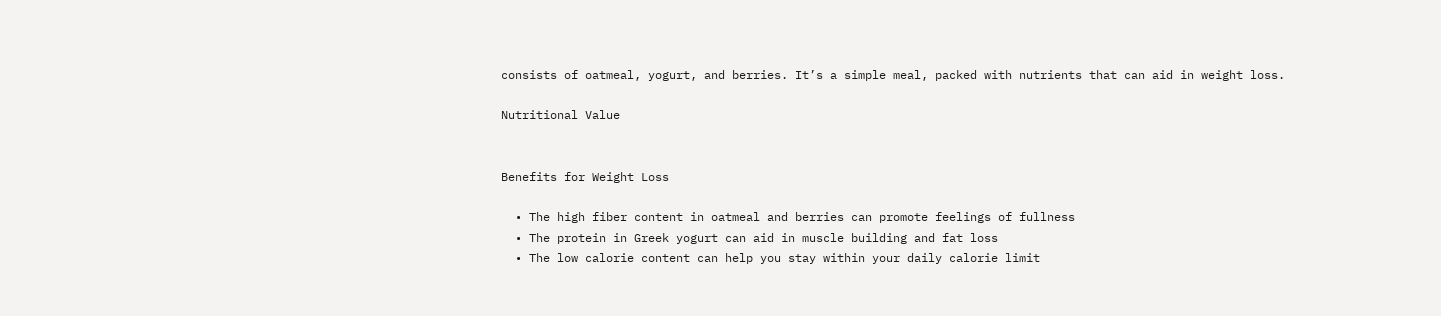consists of oatmeal, yogurt, and berries. It’s a simple meal, packed with nutrients that can aid in weight loss.

Nutritional Value


Benefits for Weight Loss

  • The high fiber content in oatmeal and berries can promote feelings of fullness
  • The protein in Greek yogurt can aid in muscle building and fat loss
  • The low calorie content can help you stay within your daily calorie limit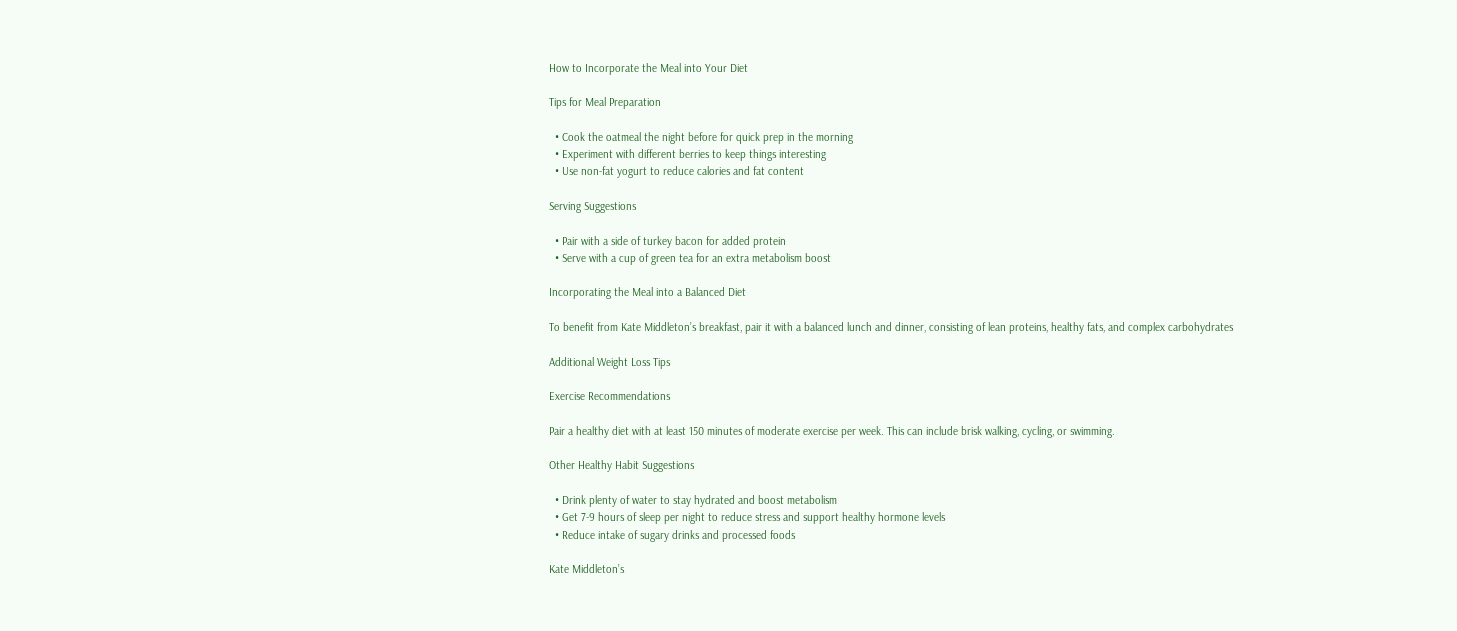How to Incorporate the Meal into Your Diet

Tips for Meal Preparation

  • Cook the oatmeal the night before for quick prep in the morning
  • Experiment with different berries to keep things interesting
  • Use non-fat yogurt to reduce calories and fat content

Serving Suggestions

  • Pair with a side of turkey bacon for added protein
  • Serve with a cup of green tea for an extra metabolism boost

Incorporating the Meal into a Balanced Diet

To benefit from Kate Middleton’s breakfast, pair it with a balanced lunch and dinner, consisting of lean proteins, healthy fats, and complex carbohydrates

Additional Weight Loss Tips

Exercise Recommendations

Pair a healthy diet with at least 150 minutes of moderate exercise per week. This can include brisk walking, cycling, or swimming.

Other Healthy Habit Suggestions

  • Drink plenty of water to stay hydrated and boost metabolism
  • Get 7-9 hours of sleep per night to reduce stress and support healthy hormone levels
  • Reduce intake of sugary drinks and processed foods

Kate Middleton’s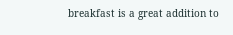breakfast is a great addition to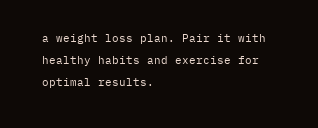a weight loss plan. Pair it with healthy habits and exercise for optimal results.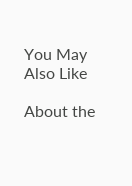You May Also Like

About the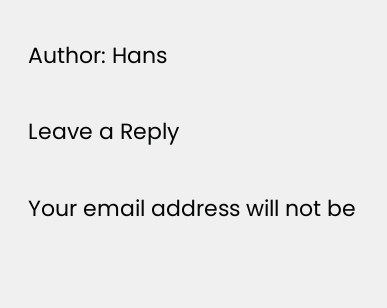Author: Hans

Leave a Reply

Your email address will not be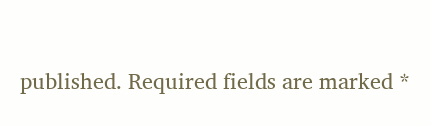published. Required fields are marked *